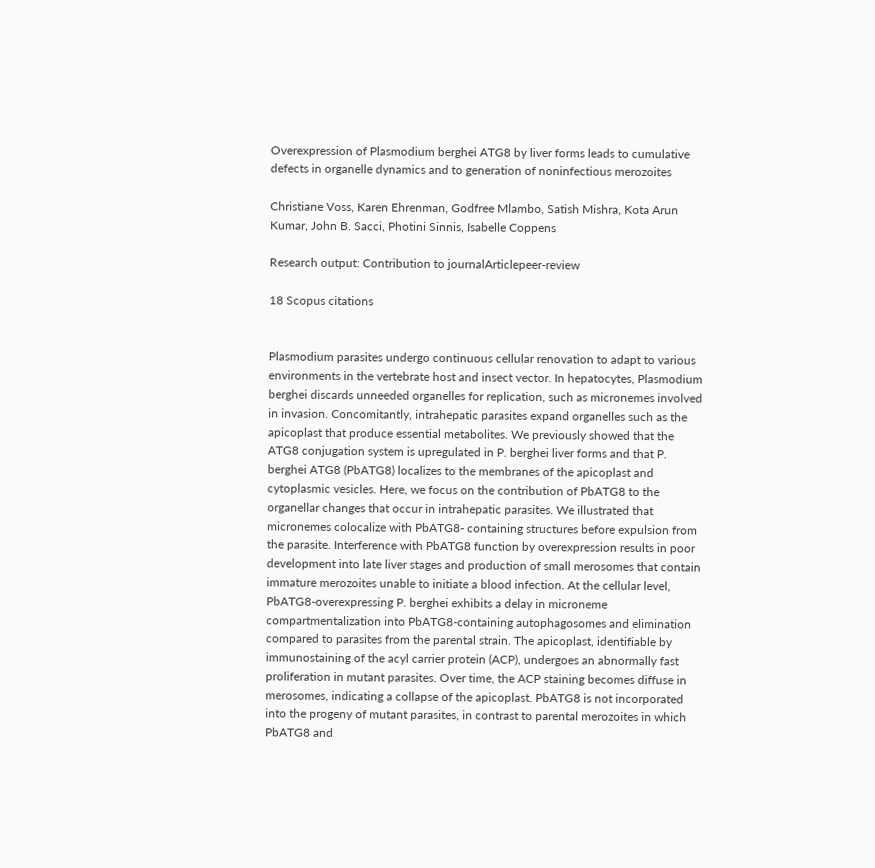Overexpression of Plasmodium berghei ATG8 by liver forms leads to cumulative defects in organelle dynamics and to generation of noninfectious merozoites

Christiane Voss, Karen Ehrenman, Godfree Mlambo, Satish Mishra, Kota Arun Kumar, John B. Sacci, Photini Sinnis, Isabelle Coppens

Research output: Contribution to journalArticlepeer-review

18 Scopus citations


Plasmodium parasites undergo continuous cellular renovation to adapt to various environments in the vertebrate host and insect vector. In hepatocytes, Plasmodium berghei discards unneeded organelles for replication, such as micronemes involved in invasion. Concomitantly, intrahepatic parasites expand organelles such as the apicoplast that produce essential metabolites. We previously showed that the ATG8 conjugation system is upregulated in P. berghei liver forms and that P. berghei ATG8 (PbATG8) localizes to the membranes of the apicoplast and cytoplasmic vesicles. Here, we focus on the contribution of PbATG8 to the organellar changes that occur in intrahepatic parasites. We illustrated that micronemes colocalize with PbATG8- containing structures before expulsion from the parasite. Interference with PbATG8 function by overexpression results in poor development into late liver stages and production of small merosomes that contain immature merozoites unable to initiate a blood infection. At the cellular level, PbATG8-overexpressing P. berghei exhibits a delay in microneme compartmentalization into PbATG8-containing autophagosomes and elimination compared to parasites from the parental strain. The apicoplast, identifiable by immunostaining of the acyl carrier protein (ACP), undergoes an abnormally fast proliferation in mutant parasites. Over time, the ACP staining becomes diffuse in merosomes, indicating a collapse of the apicoplast. PbATG8 is not incorporated into the progeny of mutant parasites, in contrast to parental merozoites in which PbATG8 and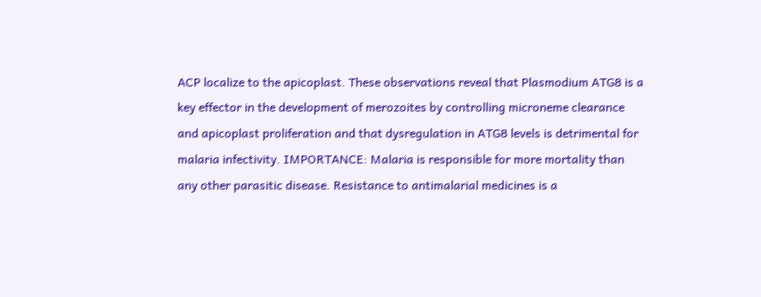ACP localize to the apicoplast. These observations reveal that Plasmodium ATG8 is a key effector in the development of merozoites by controlling microneme clearance and apicoplast proliferation and that dysregulation in ATG8 levels is detrimental for malaria infectivity. IMPORTANCE: Malaria is responsible for more mortality than any other parasitic disease. Resistance to antimalarial medicines is a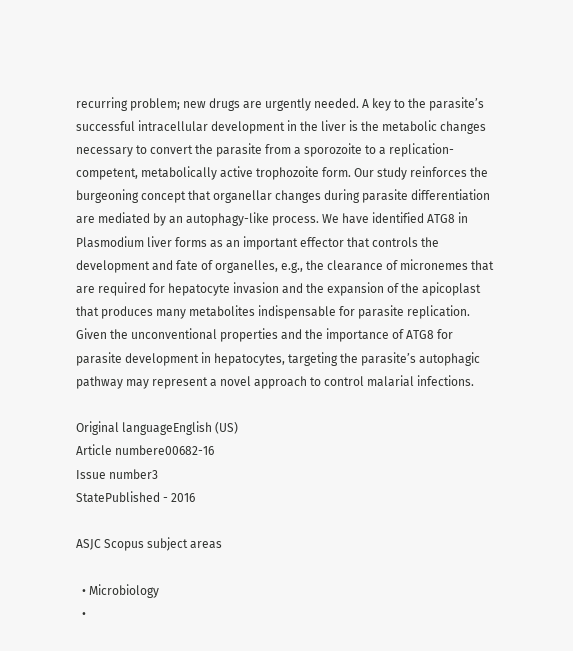recurring problem; new drugs are urgently needed. A key to the parasite’s successful intracellular development in the liver is the metabolic changes necessary to convert the parasite from a sporozoite to a replication-competent, metabolically active trophozoite form. Our study reinforces the burgeoning concept that organellar changes during parasite differentiation are mediated by an autophagy-like process. We have identified ATG8 in Plasmodium liver forms as an important effector that controls the development and fate of organelles, e.g., the clearance of micronemes that are required for hepatocyte invasion and the expansion of the apicoplast that produces many metabolites indispensable for parasite replication. Given the unconventional properties and the importance of ATG8 for parasite development in hepatocytes, targeting the parasite’s autophagic pathway may represent a novel approach to control malarial infections.

Original languageEnglish (US)
Article numbere00682-16
Issue number3
StatePublished - 2016

ASJC Scopus subject areas

  • Microbiology
  •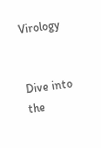Virology


Dive into the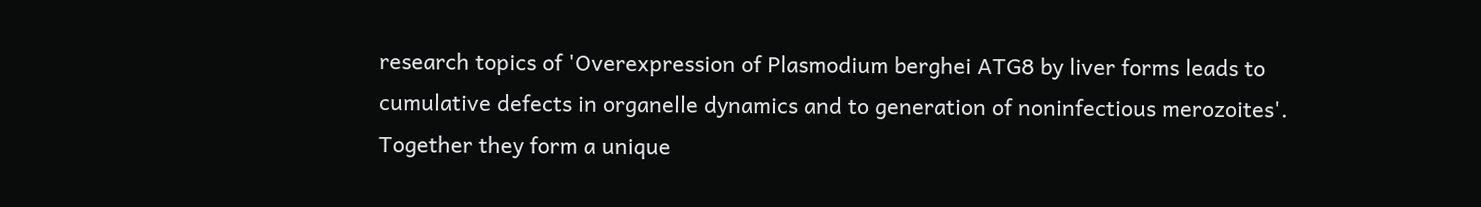research topics of 'Overexpression of Plasmodium berghei ATG8 by liver forms leads to cumulative defects in organelle dynamics and to generation of noninfectious merozoites'. Together they form a unique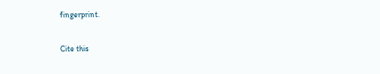fingerprint.

Cite this